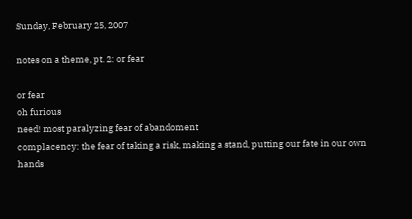Sunday, February 25, 2007

notes on a theme, pt. 2: or fear

or fear
oh furious
need! most paralyzing fear of abandoment
complacency: the fear of taking a risk, making a stand, putting our fate in our own hands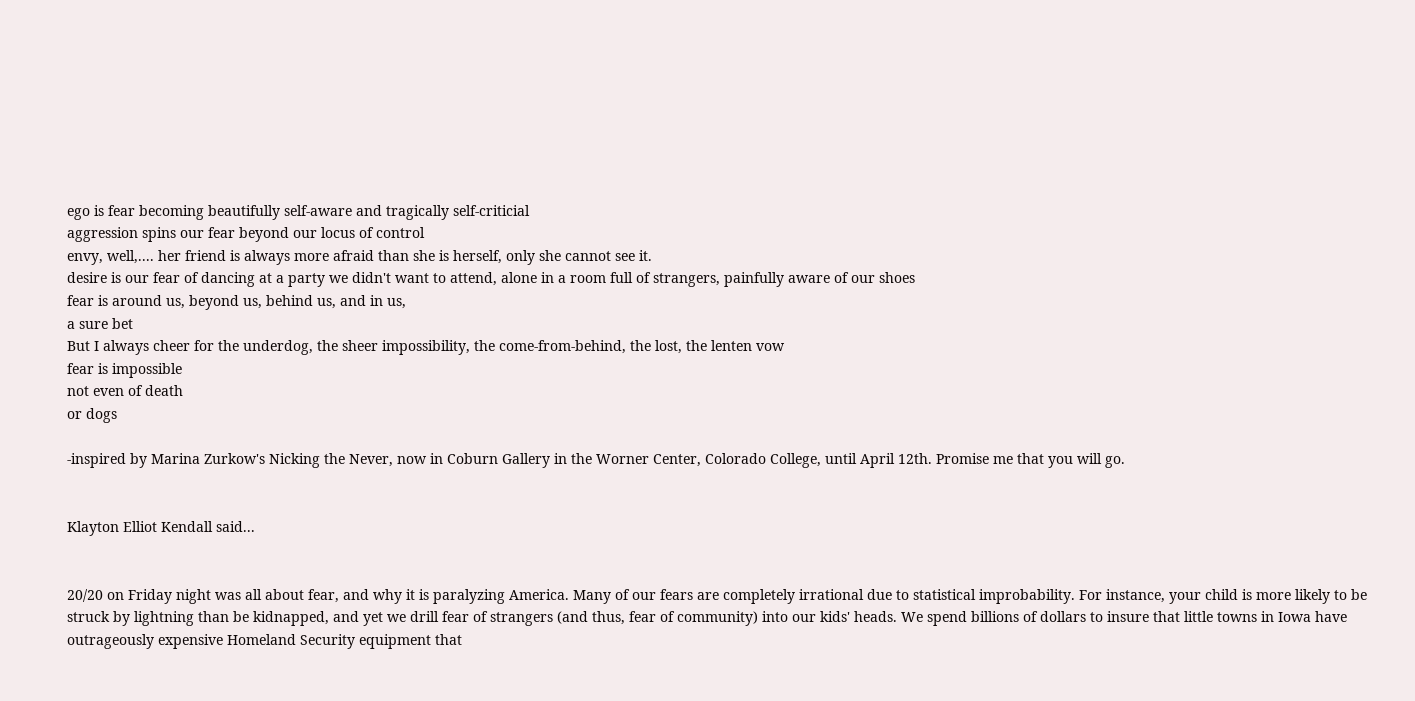ego is fear becoming beautifully self-aware and tragically self-criticial
aggression spins our fear beyond our locus of control
envy, well,.... her friend is always more afraid than she is herself, only she cannot see it.
desire is our fear of dancing at a party we didn't want to attend, alone in a room full of strangers, painfully aware of our shoes
fear is around us, beyond us, behind us, and in us,
a sure bet
But I always cheer for the underdog, the sheer impossibility, the come-from-behind, the lost, the lenten vow
fear is impossible
not even of death
or dogs

-inspired by Marina Zurkow's Nicking the Never, now in Coburn Gallery in the Worner Center, Colorado College, until April 12th. Promise me that you will go.


Klayton Elliot Kendall said...


20/20 on Friday night was all about fear, and why it is paralyzing America. Many of our fears are completely irrational due to statistical improbability. For instance, your child is more likely to be struck by lightning than be kidnapped, and yet we drill fear of strangers (and thus, fear of community) into our kids' heads. We spend billions of dollars to insure that little towns in Iowa have outrageously expensive Homeland Security equipment that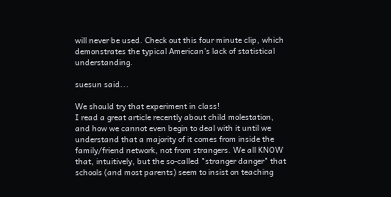will never be used. Check out this four minute clip, which demonstrates the typical American's lack of statistical understanding.

suesun said...

We should try that experiment in class!
I read a great article recently about child molestation, and how we cannot even begin to deal with it until we understand that a majority of it comes from inside the family/friend network, not from strangers. We all KNOW that, intuitively, but the so-called "stranger danger" that schools (and most parents) seem to insist on teaching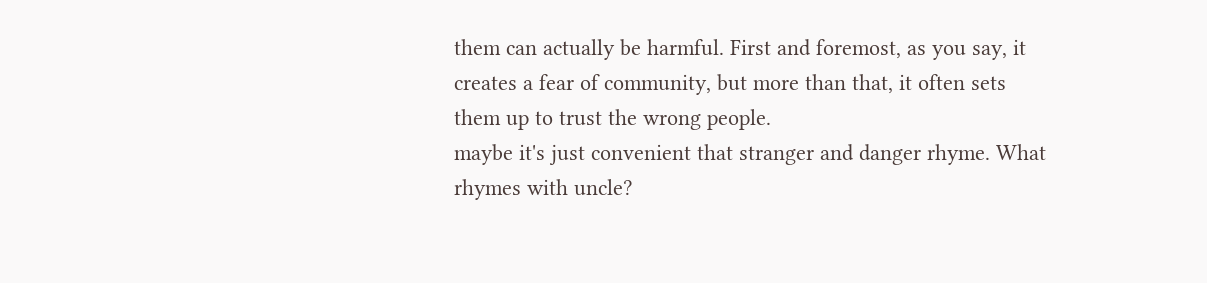them can actually be harmful. First and foremost, as you say, it creates a fear of community, but more than that, it often sets them up to trust the wrong people.
maybe it's just convenient that stranger and danger rhyme. What rhymes with uncle?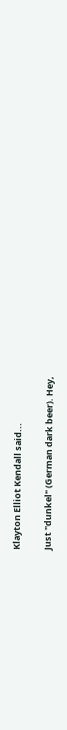Klayton Elliot Kendall said...

Just "dunkel" (German dark beer). Hey,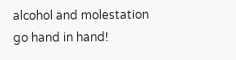alcohol and molestation go hand in hand!